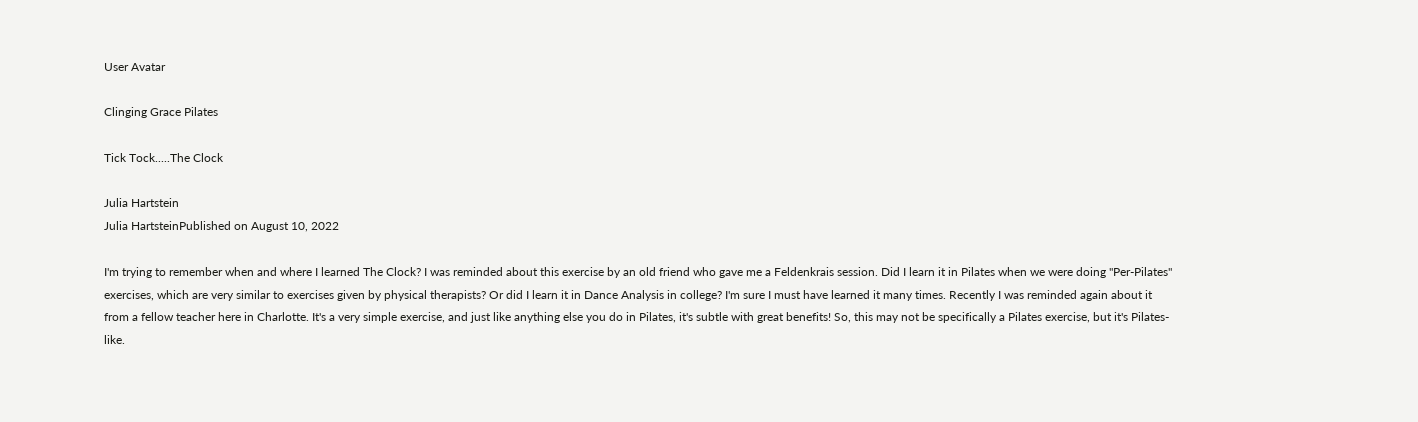User Avatar

Clinging Grace Pilates

Tick Tock.....The Clock

Julia Hartstein
Julia HartsteinPublished on August 10, 2022

I'm trying to remember when and where I learned The Clock? I was reminded about this exercise by an old friend who gave me a Feldenkrais session. Did I learn it in Pilates when we were doing "Per-Pilates" exercises, which are very similar to exercises given by physical therapists? Or did I learn it in Dance Analysis in college? I'm sure I must have learned it many times. Recently I was reminded again about it from a fellow teacher here in Charlotte. It's a very simple exercise, and just like anything else you do in Pilates, it's subtle with great benefits! So, this may not be specifically a Pilates exercise, but it's Pilates-like.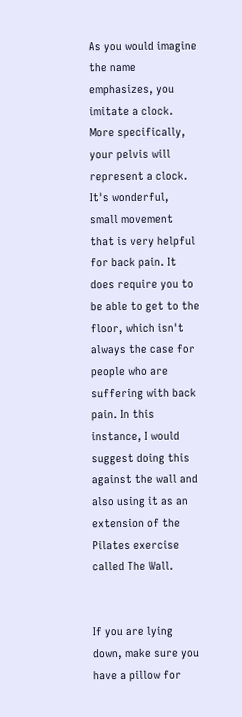As you would imagine the name emphasizes, you imitate a clock. More specifically, your pelvis will represent a clock. It's wonderful, small movement that is very helpful for back pain. It does require you to be able to get to the floor, which isn't always the case for people who are suffering with back pain. In this instance, I would suggest doing this against the wall and also using it as an extension of the Pilates exercise called The Wall.


If you are lying down, make sure you have a pillow for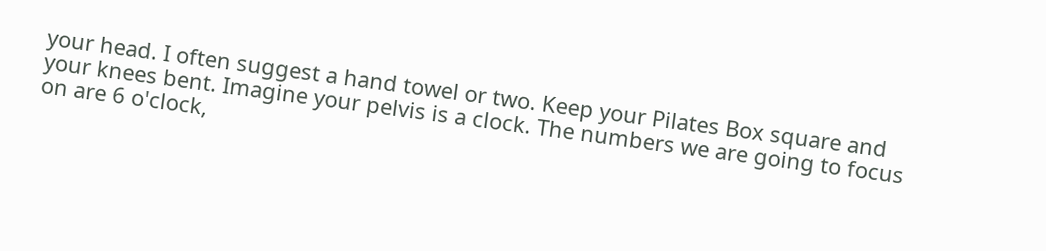your head. I often suggest a hand towel or two. Keep your Pilates Box square and your knees bent. Imagine your pelvis is a clock. The numbers we are going to focus on are 6 o'clock,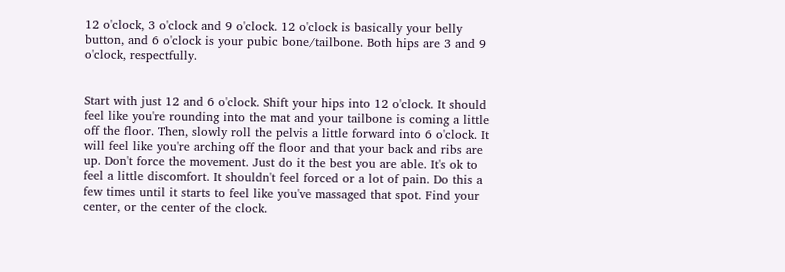12 o'clock, 3 o'clock and 9 o'clock. 12 o'clock is basically your belly button, and 6 o'clock is your pubic bone/tailbone. Both hips are 3 and 9 o'clock, respectfully.


Start with just 12 and 6 o'clock. Shift your hips into 12 o'clock. It should feel like you're rounding into the mat and your tailbone is coming a little off the floor. Then, slowly roll the pelvis a little forward into 6 o'clock. It will feel like you're arching off the floor and that your back and ribs are up. Don't force the movement. Just do it the best you are able. It's ok to feel a little discomfort. It shouldn't feel forced or a lot of pain. Do this a few times until it starts to feel like you've massaged that spot. Find your center, or the center of the clock.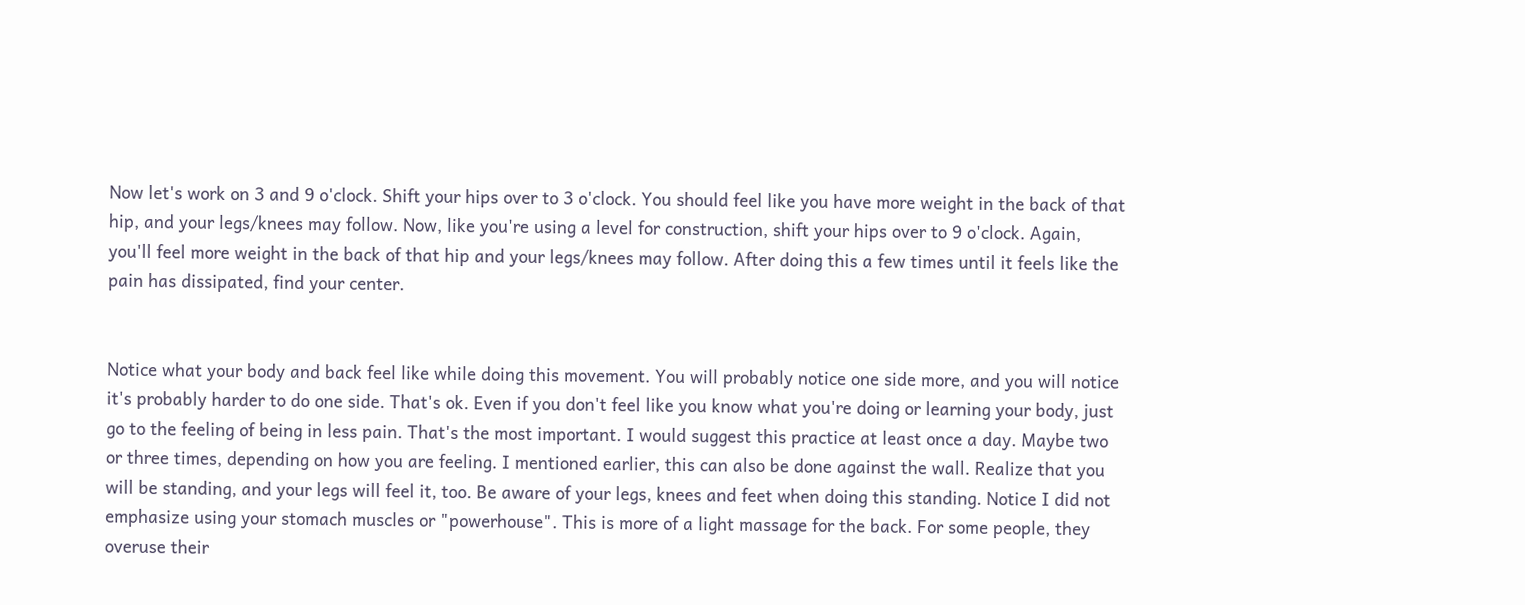Now let's work on 3 and 9 o'clock. Shift your hips over to 3 o'clock. You should feel like you have more weight in the back of that hip, and your legs/knees may follow. Now, like you're using a level for construction, shift your hips over to 9 o'clock. Again, you'll feel more weight in the back of that hip and your legs/knees may follow. After doing this a few times until it feels like the pain has dissipated, find your center.


Notice what your body and back feel like while doing this movement. You will probably notice one side more, and you will notice it's probably harder to do one side. That's ok. Even if you don't feel like you know what you're doing or learning your body, just go to the feeling of being in less pain. That's the most important. I would suggest this practice at least once a day. Maybe two or three times, depending on how you are feeling. I mentioned earlier, this can also be done against the wall. Realize that you will be standing, and your legs will feel it, too. Be aware of your legs, knees and feet when doing this standing. Notice I did not emphasize using your stomach muscles or "powerhouse". This is more of a light massage for the back. For some people, they overuse their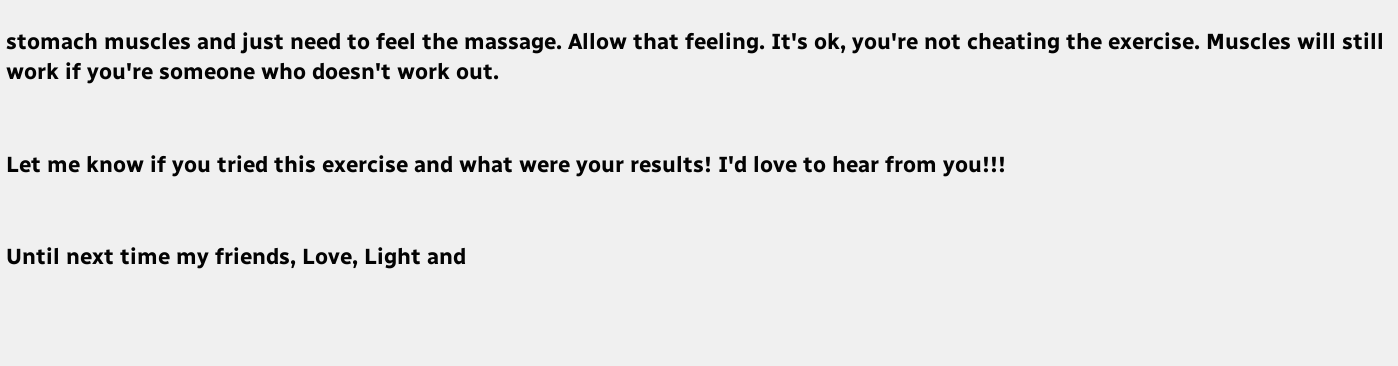stomach muscles and just need to feel the massage. Allow that feeling. It's ok, you're not cheating the exercise. Muscles will still work if you're someone who doesn't work out.


Let me know if you tried this exercise and what were your results! I'd love to hear from you!!!


Until next time my friends, Love, Light and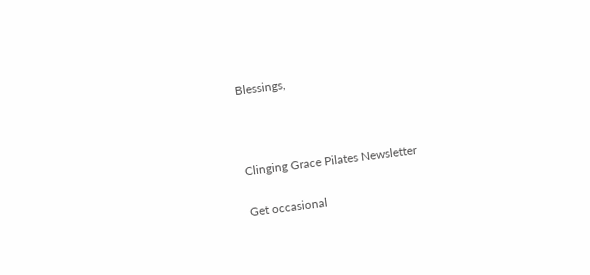Blessings,



Clinging Grace Pilates Newsletter

Get occasional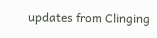updates from Clinging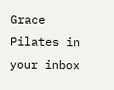Grace Pilates in your inbox